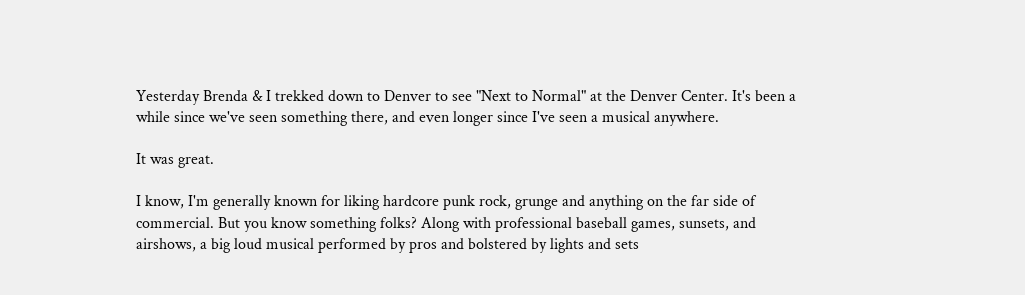Yesterday Brenda & I trekked down to Denver to see "Next to Normal" at the Denver Center. It's been a while since we've seen something there, and even longer since I've seen a musical anywhere.

It was great.

I know, I'm generally known for liking hardcore punk rock, grunge and anything on the far side of commercial. But you know something folks? Along with professional baseball games, sunsets, and airshows, a big loud musical performed by pros and bolstered by lights and sets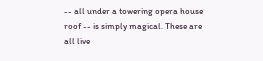-- all under a towering opera house roof -- is simply magical. These are all live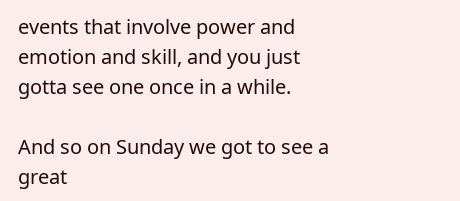events that involve power and emotion and skill, and you just gotta see one once in a while.

And so on Sunday we got to see a great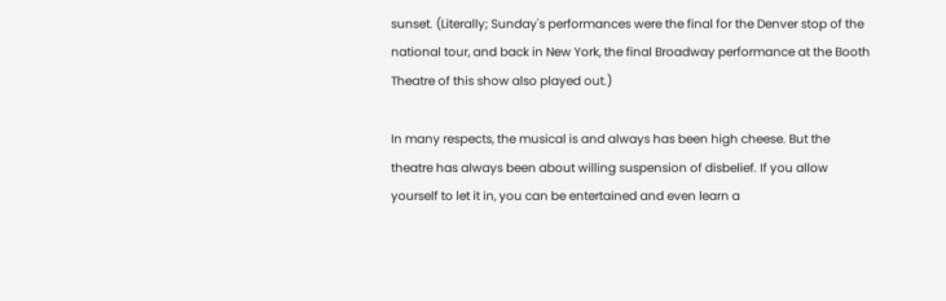sunset. (Literally; Sunday's performances were the final for the Denver stop of the national tour, and back in New York, the final Broadway performance at the Booth Theatre of this show also played out.)

In many respects, the musical is and always has been high cheese. But the theatre has always been about willing suspension of disbelief. If you allow yourself to let it in, you can be entertained and even learn a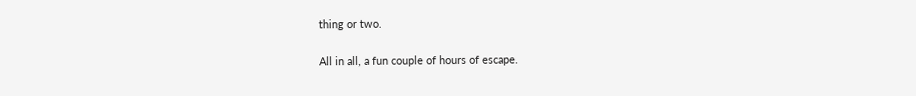thing or two.

All in all, a fun couple of hours of escape.